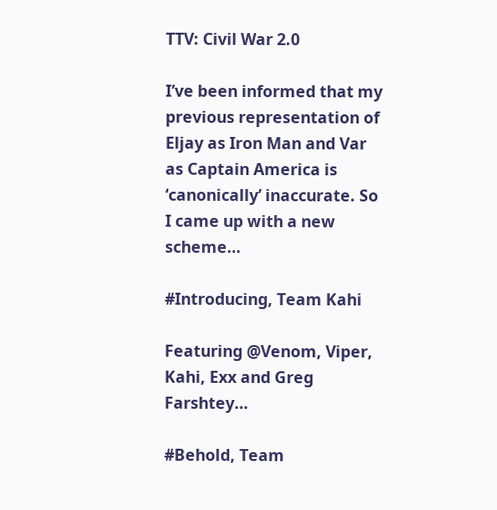TTV: Civil War 2.0

I’ve been informed that my previous representation of Eljay as Iron Man and Var as Captain America is ‘canonically’ inaccurate. So I came up with a new scheme…

#Introducing, Team Kahi

Featuring @Venom, Viper, Kahi, Exx and Greg Farshtey…

#Behold, Team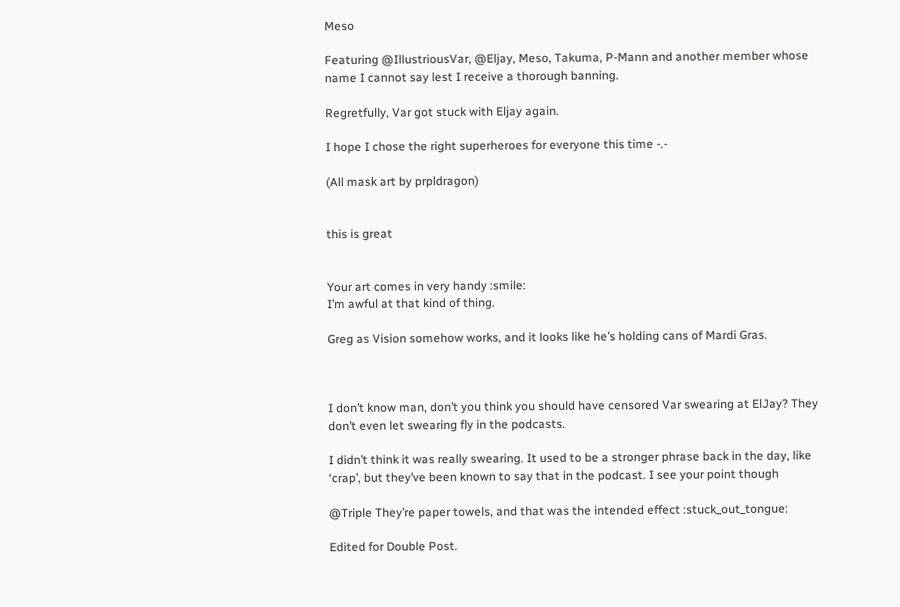Meso

Featuring @IllustriousVar, @Eljay, Meso, Takuma, P-Mann and another member whose name I cannot say lest I receive a thorough banning.

Regretfully, Var got stuck with Eljay again.

I hope I chose the right superheroes for everyone this time -.-

(All mask art by prpldragon)


this is great


Your art comes in very handy :smile:
I’m awful at that kind of thing.

Greg as Vision somehow works, and it looks like he’s holding cans of Mardi Gras.



I don’t know man, don’t you think you should have censored Var swearing at ElJay? They don’t even let swearing fly in the podcasts.

I didn’t think it was really swearing. It used to be a stronger phrase back in the day, like ‘crap’, but they’ve been known to say that in the podcast. I see your point though

@Triple They’re paper towels, and that was the intended effect :stuck_out_tongue:

Edited for Double Post.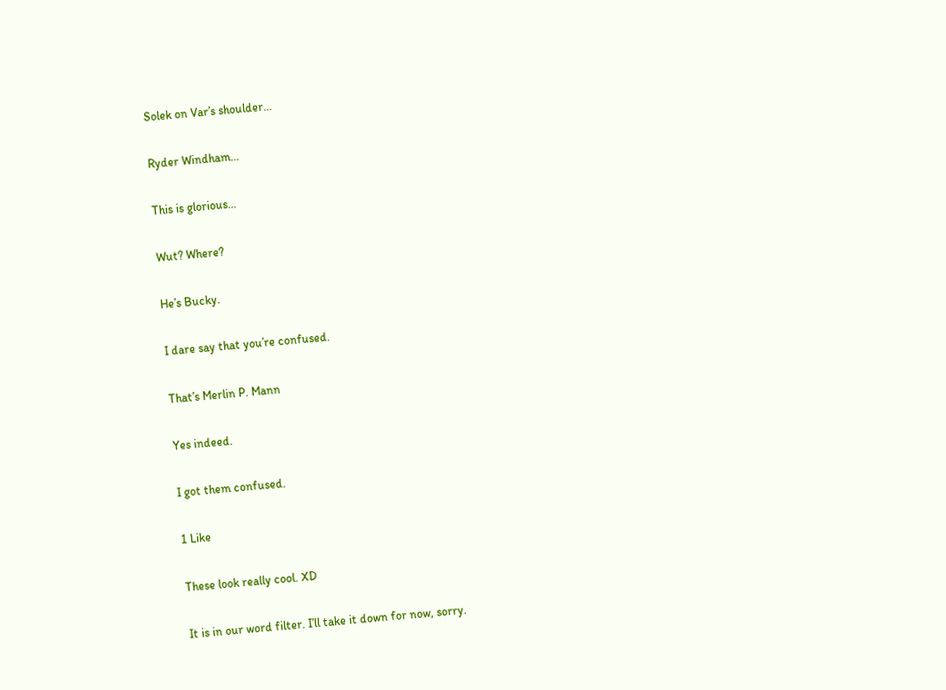Solek on Var’s shoulder…

Ryder Windham…

This is glorious…

Wut? Where?

He’s Bucky.

I dare say that you’re confused.

That’s Merlin P. Mann

Yes indeed.

I got them confused.

1 Like

These look really cool. XD

It is in our word filter. I’ll take it down for now, sorry.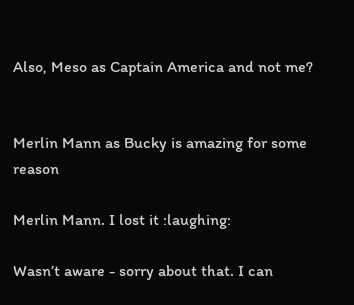Also, Meso as Captain America and not me?


Merlin Mann as Bucky is amazing for some reason

Merlin Mann. I lost it :laughing:

Wasn’t aware - sorry about that. I can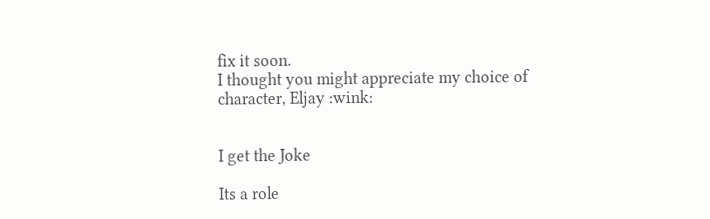fix it soon.
I thought you might appreciate my choice of character, Eljay :wink:


I get the Joke

Its a role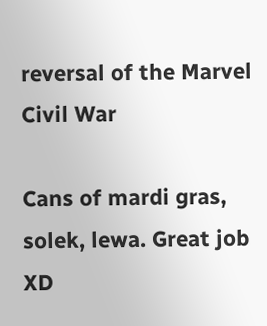reversal of the Marvel Civil War

Cans of mardi gras, solek, lewa. Great job XD